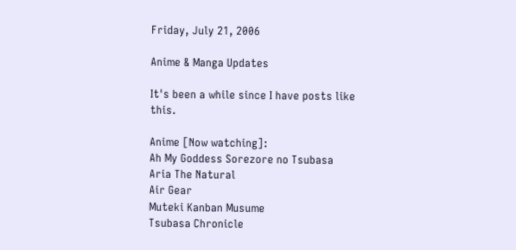Friday, July 21, 2006

Anime & Manga Updates

It's been a while since I have posts like this.

Anime [Now watching]:
Ah My Goddess Sorezore no Tsubasa
Aria The Natural
Air Gear
Muteki Kanban Musume
Tsubasa Chronicle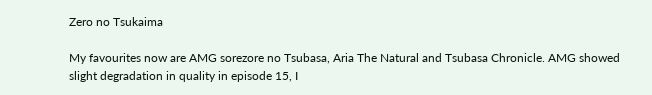Zero no Tsukaima

My favourites now are AMG sorezore no Tsubasa, Aria The Natural and Tsubasa Chronicle. AMG showed slight degradation in quality in episode 15, I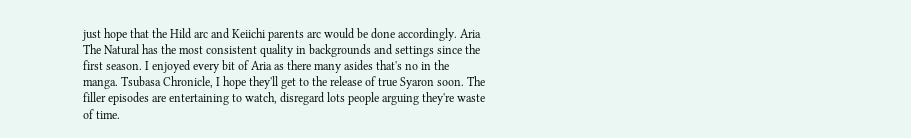just hope that the Hild arc and Keiichi parents arc would be done accordingly. Aria The Natural has the most consistent quality in backgrounds and settings since the first season. I enjoyed every bit of Aria as there many asides that's no in the manga. Tsubasa Chronicle, I hope they'll get to the release of true Syaron soon. The filler episodes are entertaining to watch, disregard lots people arguing they're waste of time.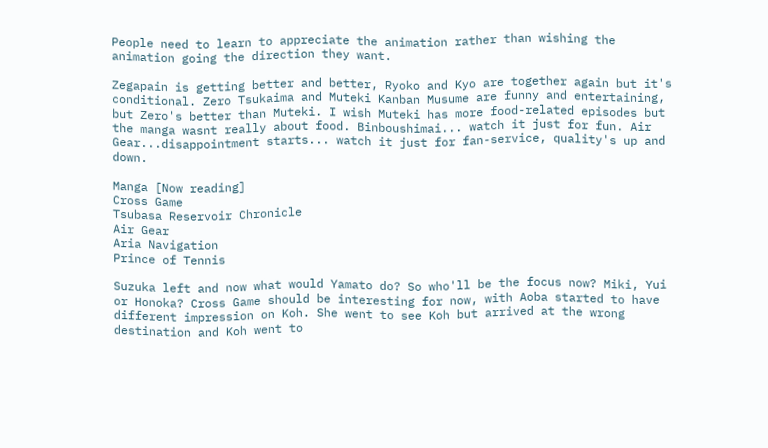People need to learn to appreciate the animation rather than wishing the animation going the direction they want.

Zegapain is getting better and better, Ryoko and Kyo are together again but it's conditional. Zero Tsukaima and Muteki Kanban Musume are funny and entertaining, but Zero's better than Muteki. I wish Muteki has more food-related episodes but the manga wasnt really about food. Binboushimai... watch it just for fun. Air Gear...disappointment starts... watch it just for fan-service, quality's up and down.

Manga [Now reading]
Cross Game
Tsubasa Reservoir Chronicle
Air Gear
Aria Navigation
Prince of Tennis

Suzuka left and now what would Yamato do? So who'll be the focus now? Miki, Yui or Honoka? Cross Game should be interesting for now, with Aoba started to have different impression on Koh. She went to see Koh but arrived at the wrong destination and Koh went to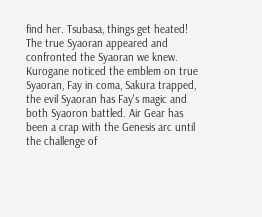find her. Tsubasa, things get heated! The true Syaoran appeared and confronted the Syaoran we knew. Kurogane noticed the emblem on true Syaoran, Fay in coma, Sakura trapped, the evil Syaoran has Fay's magic and both Syaoron battled. Air Gear has been a crap with the Genesis arc until the challenge of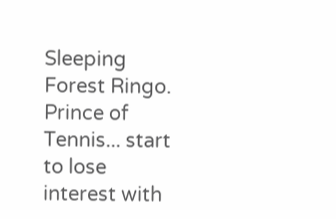Sleeping Forest Ringo. Prince of Tennis... start to lose interest with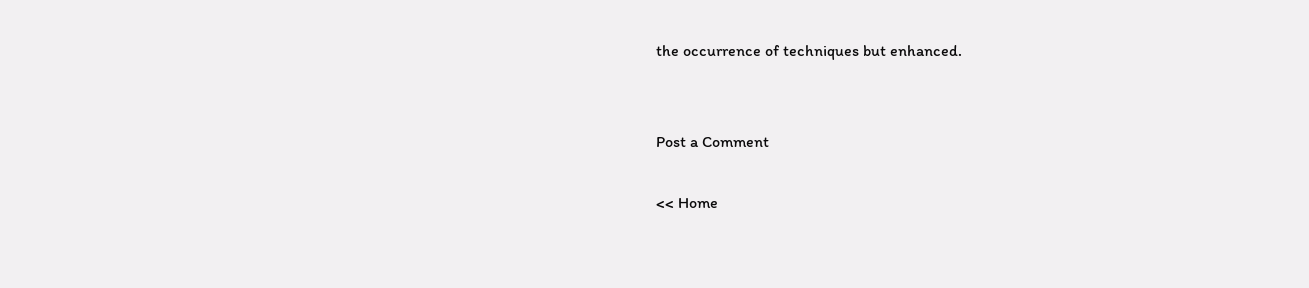the occurrence of techniques but enhanced.


Post a Comment

<< Home